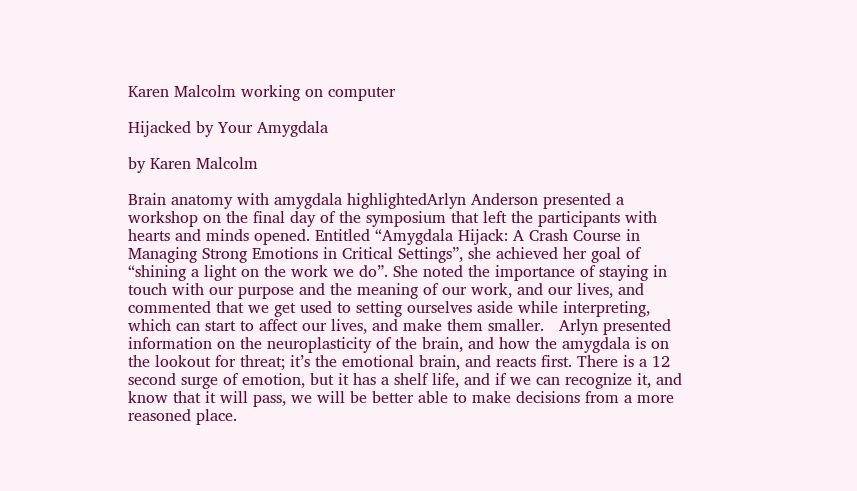Karen Malcolm working on computer

Hijacked by Your Amygdala

by Karen Malcolm

Brain anatomy with amygdala highlightedArlyn Anderson presented a workshop on the final day of the symposium that left the participants with hearts and minds opened. Entitled “Amygdala Hijack: A Crash Course in Managing Strong Emotions in Critical Settings”, she achieved her goal of “shining a light on the work we do”. She noted the importance of staying in touch with our purpose and the meaning of our work, and our lives, and commented that we get used to setting ourselves aside while interpreting, which can start to affect our lives, and make them smaller.   Arlyn presented information on the neuroplasticity of the brain, and how the amygdala is on the lookout for threat; it’s the emotional brain, and reacts first. There is a 12 second surge of emotion, but it has a shelf life, and if we can recognize it, and know that it will pass, we will be better able to make decisions from a more reasoned place.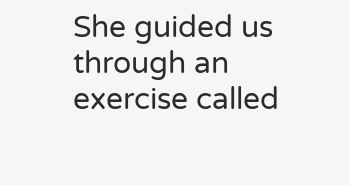She guided us through an exercise called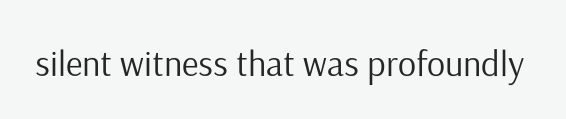silent witness that was profoundly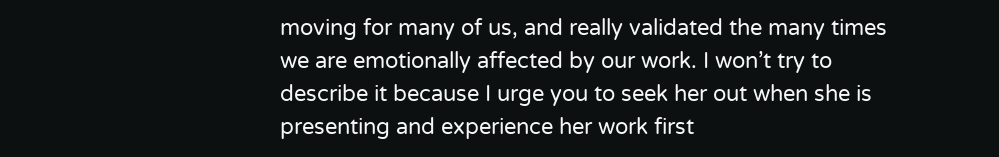moving for many of us, and really validated the many times we are emotionally affected by our work. I won’t try to describe it because I urge you to seek her out when she is presenting and experience her work first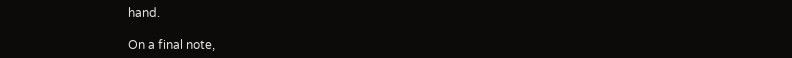hand.

On a final note,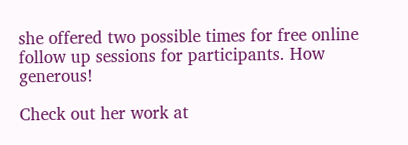she offered two possible times for free online follow up sessions for participants. How generous!

Check out her work at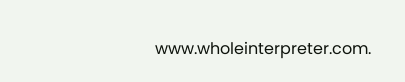www.wholeinterpreter.com.